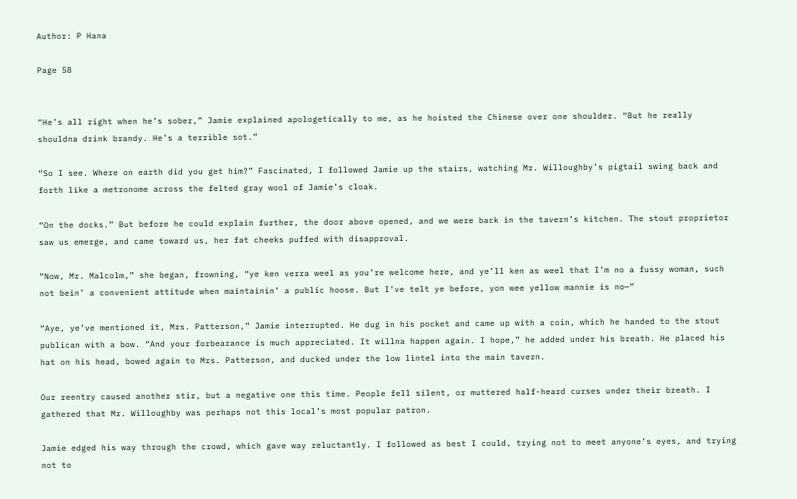Author: P Hana

Page 58


“He’s all right when he’s sober,” Jamie explained apologetically to me, as he hoisted the Chinese over one shoulder. “But he really shouldna drink brandy. He’s a terrible sot.”

“So I see. Where on earth did you get him?” Fascinated, I followed Jamie up the stairs, watching Mr. Willoughby’s pigtail swing back and forth like a metronome across the felted gray wool of Jamie’s cloak.

“On the docks.” But before he could explain further, the door above opened, and we were back in the tavern’s kitchen. The stout proprietor saw us emerge, and came toward us, her fat cheeks puffed with disapproval.

“Now, Mr. Malcolm,” she began, frowning, “ye ken verra weel as you’re welcome here, and ye’ll ken as weel that I’m no a fussy woman, such not bein’ a convenient attitude when maintainin’ a public hoose. But I’ve telt ye before, yon wee yellow mannie is no—”

“Aye, ye’ve mentioned it, Mrs. Patterson,” Jamie interrupted. He dug in his pocket and came up with a coin, which he handed to the stout publican with a bow. “And your forbearance is much appreciated. It willna happen again. I hope,” he added under his breath. He placed his hat on his head, bowed again to Mrs. Patterson, and ducked under the low lintel into the main tavern.

Our reentry caused another stir, but a negative one this time. People fell silent, or muttered half-heard curses under their breath. I gathered that Mr. Willoughby was perhaps not this local’s most popular patron.

Jamie edged his way through the crowd, which gave way reluctantly. I followed as best I could, trying not to meet anyone’s eyes, and trying not to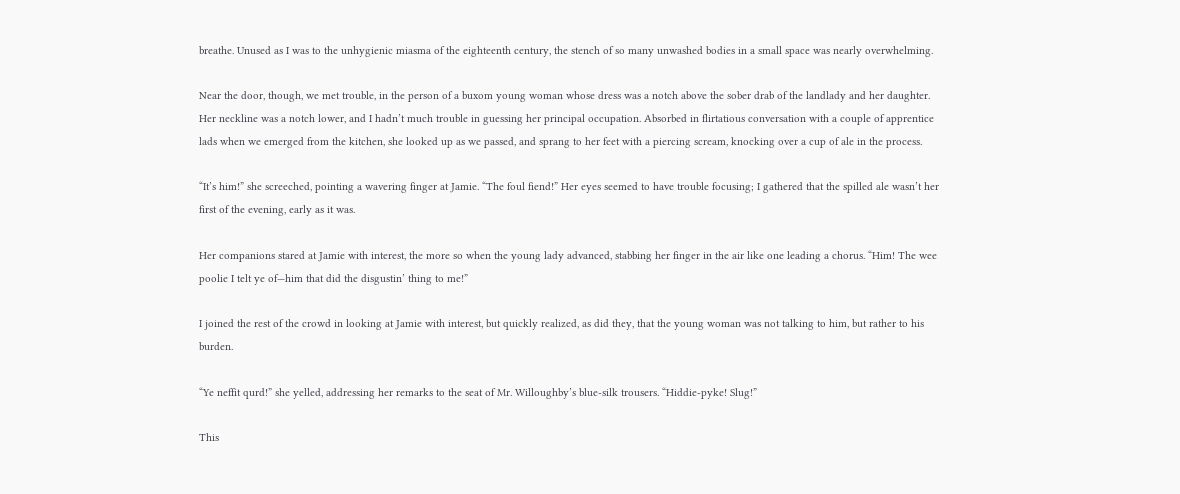breathe. Unused as I was to the unhygienic miasma of the eighteenth century, the stench of so many unwashed bodies in a small space was nearly overwhelming.

Near the door, though, we met trouble, in the person of a buxom young woman whose dress was a notch above the sober drab of the landlady and her daughter. Her neckline was a notch lower, and I hadn’t much trouble in guessing her principal occupation. Absorbed in flirtatious conversation with a couple of apprentice lads when we emerged from the kitchen, she looked up as we passed, and sprang to her feet with a piercing scream, knocking over a cup of ale in the process.

“It’s him!” she screeched, pointing a wavering finger at Jamie. “The foul fiend!” Her eyes seemed to have trouble focusing; I gathered that the spilled ale wasn’t her first of the evening, early as it was.

Her companions stared at Jamie with interest, the more so when the young lady advanced, stabbing her finger in the air like one leading a chorus. “Him! The wee poolie I telt ye of—him that did the disgustin’ thing to me!”

I joined the rest of the crowd in looking at Jamie with interest, but quickly realized, as did they, that the young woman was not talking to him, but rather to his burden.

“Ye neffit qurd!” she yelled, addressing her remarks to the seat of Mr. Willoughby’s blue-silk trousers. “Hiddie-pyke! Slug!”

This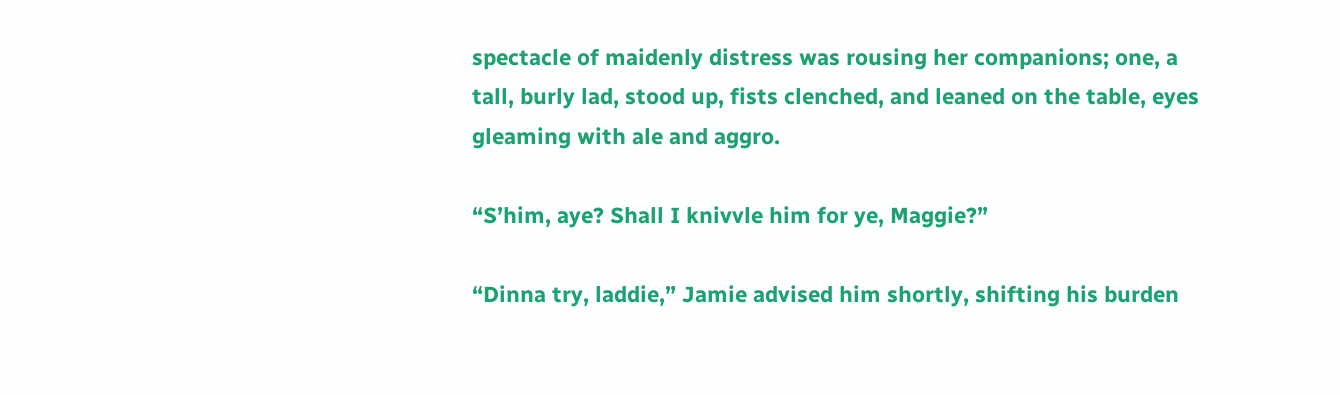spectacle of maidenly distress was rousing her companions; one, a tall, burly lad, stood up, fists clenched, and leaned on the table, eyes gleaming with ale and aggro.

“S’him, aye? Shall I knivvle him for ye, Maggie?”

“Dinna try, laddie,” Jamie advised him shortly, shifting his burden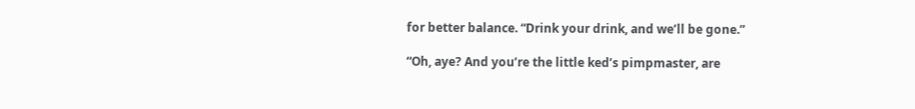for better balance. “Drink your drink, and we’ll be gone.”

“Oh, aye? And you’re the little ked’s pimpmaster, are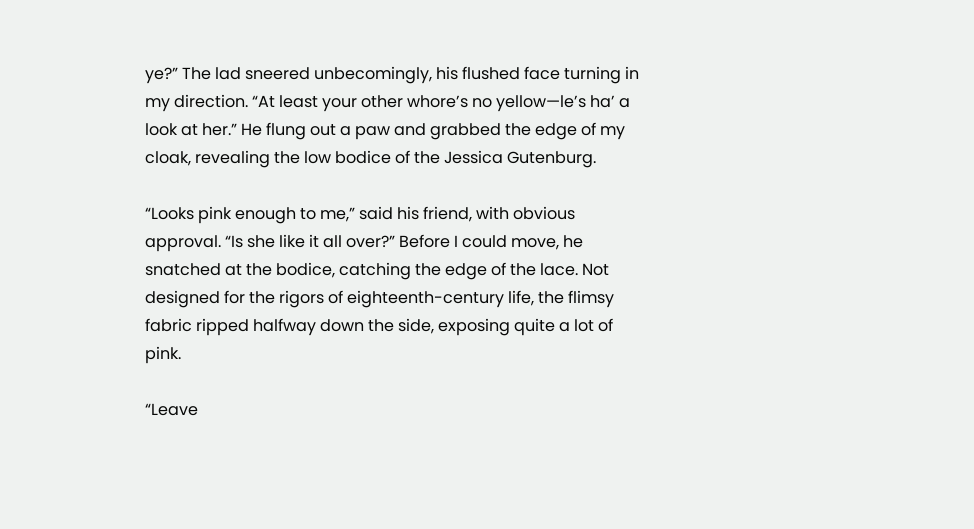ye?” The lad sneered unbecomingly, his flushed face turning in my direction. “At least your other whore’s no yellow—le’s ha’ a look at her.” He flung out a paw and grabbed the edge of my cloak, revealing the low bodice of the Jessica Gutenburg.

“Looks pink enough to me,” said his friend, with obvious approval. “Is she like it all over?” Before I could move, he snatched at the bodice, catching the edge of the lace. Not designed for the rigors of eighteenth-century life, the flimsy fabric ripped halfway down the side, exposing quite a lot of pink.

“Leave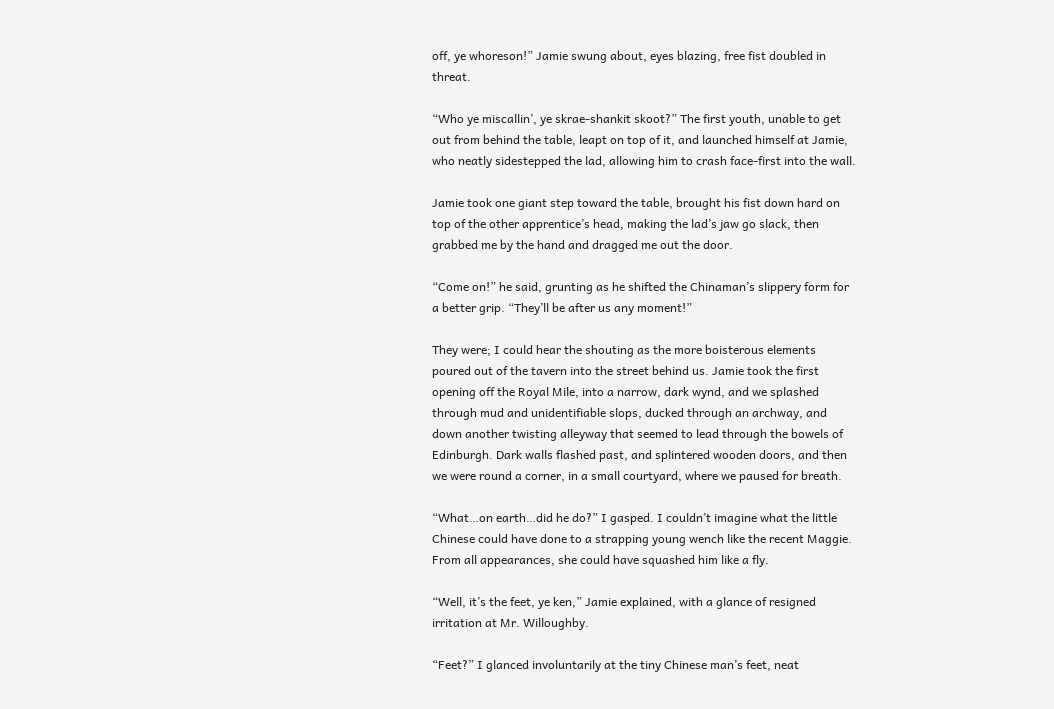off, ye whoreson!” Jamie swung about, eyes blazing, free fist doubled in threat.

“Who ye miscallin’, ye skrae-shankit skoot?” The first youth, unable to get out from behind the table, leapt on top of it, and launched himself at Jamie, who neatly sidestepped the lad, allowing him to crash face-first into the wall.

Jamie took one giant step toward the table, brought his fist down hard on top of the other apprentice’s head, making the lad’s jaw go slack, then grabbed me by the hand and dragged me out the door.

“Come on!” he said, grunting as he shifted the Chinaman’s slippery form for a better grip. “They’ll be after us any moment!”

They were; I could hear the shouting as the more boisterous elements poured out of the tavern into the street behind us. Jamie took the first opening off the Royal Mile, into a narrow, dark wynd, and we splashed through mud and unidentifiable slops, ducked through an archway, and down another twisting alleyway that seemed to lead through the bowels of Edinburgh. Dark walls flashed past, and splintered wooden doors, and then we were round a corner, in a small courtyard, where we paused for breath.

“What…on earth…did he do?” I gasped. I couldn’t imagine what the little Chinese could have done to a strapping young wench like the recent Maggie. From all appearances, she could have squashed him like a fly.

“Well, it’s the feet, ye ken,” Jamie explained, with a glance of resigned irritation at Mr. Willoughby.

“Feet?” I glanced involuntarily at the tiny Chinese man’s feet, neat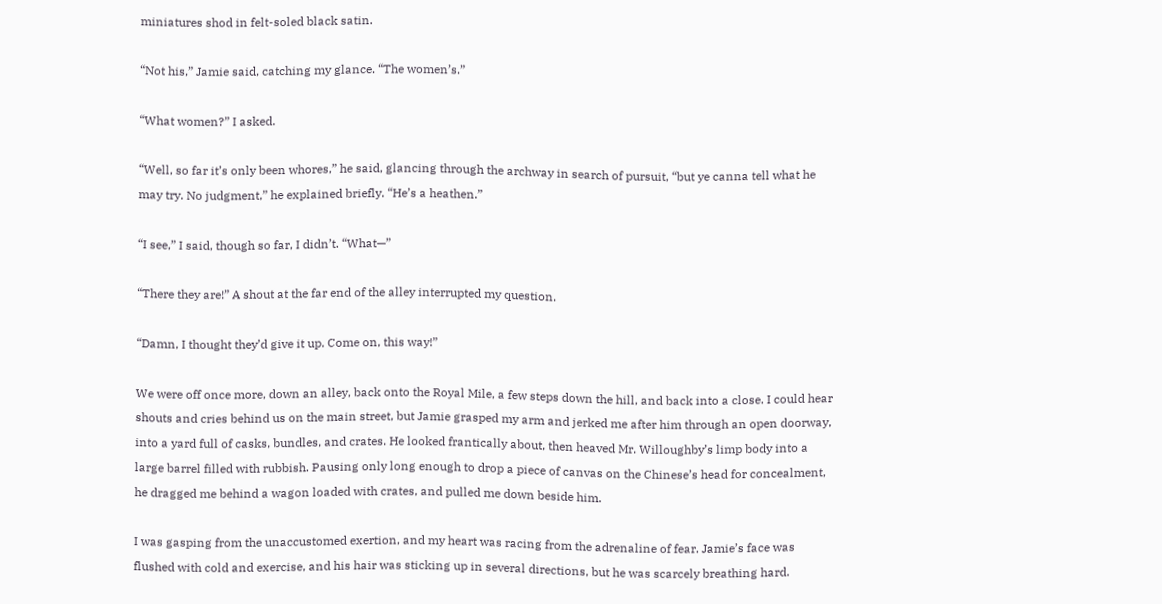miniatures shod in felt-soled black satin.

“Not his,” Jamie said, catching my glance. “The women’s.”

“What women?” I asked.

“Well, so far it’s only been whores,” he said, glancing through the archway in search of pursuit, “but ye canna tell what he may try. No judgment,” he explained briefly. “He’s a heathen.”

“I see,” I said, though so far, I didn’t. “What—”

“There they are!” A shout at the far end of the alley interrupted my question.

“Damn, I thought they’d give it up. Come on, this way!”

We were off once more, down an alley, back onto the Royal Mile, a few steps down the hill, and back into a close. I could hear shouts and cries behind us on the main street, but Jamie grasped my arm and jerked me after him through an open doorway, into a yard full of casks, bundles, and crates. He looked frantically about, then heaved Mr. Willoughby’s limp body into a large barrel filled with rubbish. Pausing only long enough to drop a piece of canvas on the Chinese’s head for concealment, he dragged me behind a wagon loaded with crates, and pulled me down beside him.

I was gasping from the unaccustomed exertion, and my heart was racing from the adrenaline of fear. Jamie’s face was flushed with cold and exercise, and his hair was sticking up in several directions, but he was scarcely breathing hard.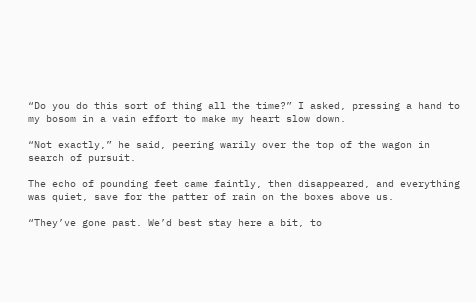“Do you do this sort of thing all the time?” I asked, pressing a hand to my bosom in a vain effort to make my heart slow down.

“Not exactly,” he said, peering warily over the top of the wagon in search of pursuit.

The echo of pounding feet came faintly, then disappeared, and everything was quiet, save for the patter of rain on the boxes above us.

“They’ve gone past. We’d best stay here a bit, to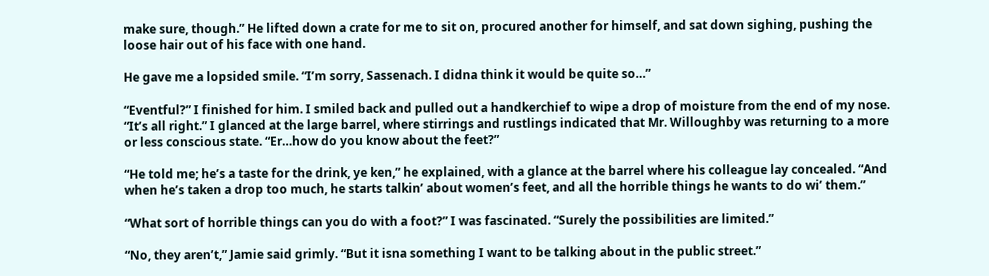make sure, though.” He lifted down a crate for me to sit on, procured another for himself, and sat down sighing, pushing the loose hair out of his face with one hand.

He gave me a lopsided smile. “I’m sorry, Sassenach. I didna think it would be quite so…”

“Eventful?” I finished for him. I smiled back and pulled out a handkerchief to wipe a drop of moisture from the end of my nose. “It’s all right.” I glanced at the large barrel, where stirrings and rustlings indicated that Mr. Willoughby was returning to a more or less conscious state. “Er…how do you know about the feet?”

“He told me; he’s a taste for the drink, ye ken,” he explained, with a glance at the barrel where his colleague lay concealed. “And when he’s taken a drop too much, he starts talkin’ about women’s feet, and all the horrible things he wants to do wi’ them.”

“What sort of horrible things can you do with a foot?” I was fascinated. “Surely the possibilities are limited.”

“No, they aren’t,” Jamie said grimly. “But it isna something I want to be talking about in the public street.”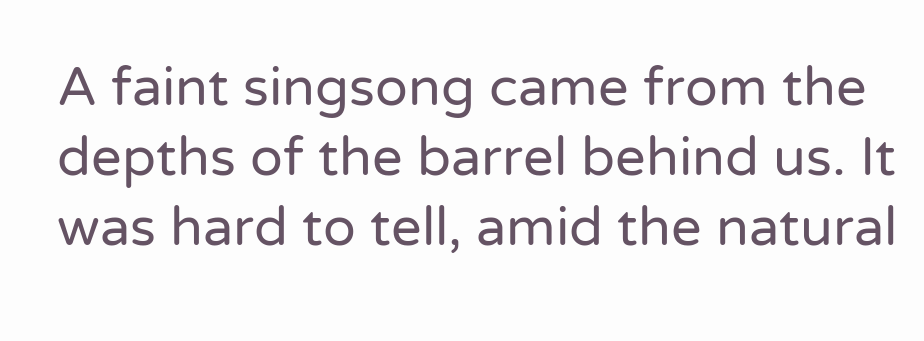A faint singsong came from the depths of the barrel behind us. It was hard to tell, amid the natural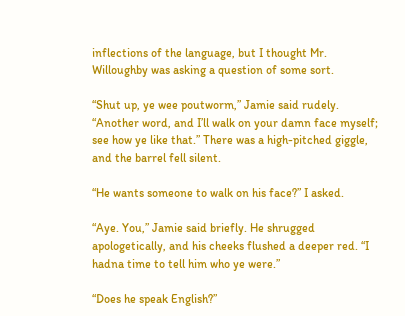inflections of the language, but I thought Mr. Willoughby was asking a question of some sort.

“Shut up, ye wee poutworm,” Jamie said rudely. “Another word, and I’ll walk on your damn face myself; see how ye like that.” There was a high-pitched giggle, and the barrel fell silent.

“He wants someone to walk on his face?” I asked.

“Aye. You,” Jamie said briefly. He shrugged apologetically, and his cheeks flushed a deeper red. “I hadna time to tell him who ye were.”

“Does he speak English?”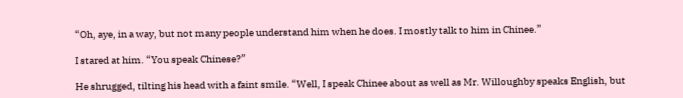“Oh, aye, in a way, but not many people understand him when he does. I mostly talk to him in Chinee.”

I stared at him. “You speak Chinese?”

He shrugged, tilting his head with a faint smile. “Well, I speak Chinee about as well as Mr. Willoughby speaks English, but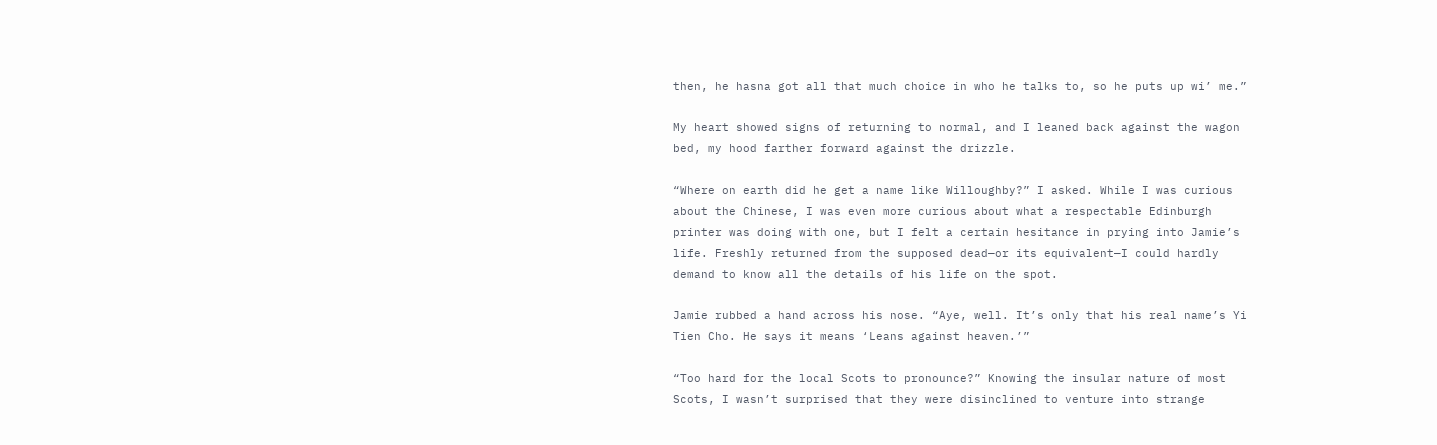then, he hasna got all that much choice in who he talks to, so he puts up wi’ me.”

My heart showed signs of returning to normal, and I leaned back against the wagon bed, my hood farther forward against the drizzle.

“Where on earth did he get a name like Willoughby?” I asked. While I was curious about the Chinese, I was even more curious about what a respectable Edinburgh printer was doing with one, but I felt a certain hesitance in prying into Jamie’s life. Freshly returned from the supposed dead—or its equivalent—I could hardly demand to know all the details of his life on the spot.

Jamie rubbed a hand across his nose. “Aye, well. It’s only that his real name’s Yi Tien Cho. He says it means ‘Leans against heaven.’”

“Too hard for the local Scots to pronounce?” Knowing the insular nature of most Scots, I wasn’t surprised that they were disinclined to venture into strange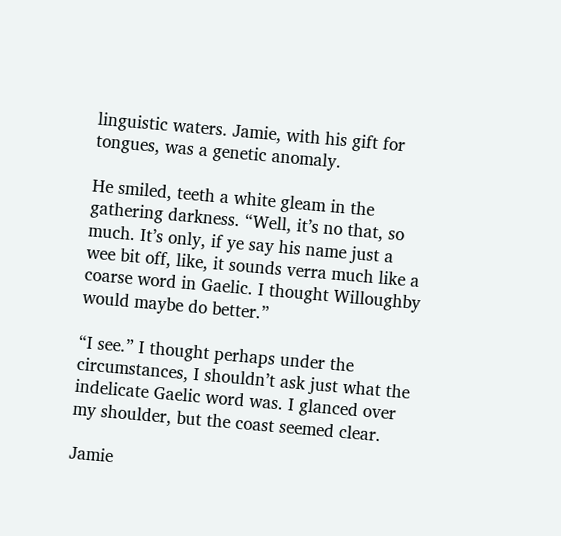linguistic waters. Jamie, with his gift for tongues, was a genetic anomaly.

He smiled, teeth a white gleam in the gathering darkness. “Well, it’s no that, so much. It’s only, if ye say his name just a wee bit off, like, it sounds verra much like a coarse word in Gaelic. I thought Willoughby would maybe do better.”

“I see.” I thought perhaps under the circumstances, I shouldn’t ask just what the indelicate Gaelic word was. I glanced over my shoulder, but the coast seemed clear.

Jamie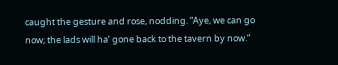caught the gesture and rose, nodding. “Aye, we can go now; the lads will ha’ gone back to the tavern by now.”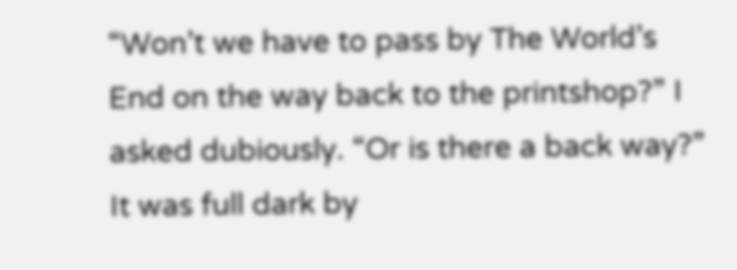“Won’t we have to pass by The World’s End on the way back to the printshop?” I asked dubiously. “Or is there a back way?” It was full dark by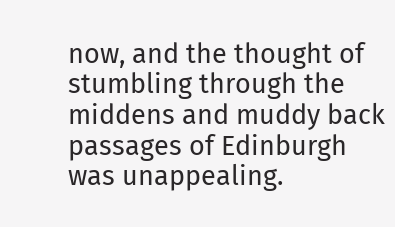now, and the thought of stumbling through the middens and muddy back passages of Edinburgh was unappealing.